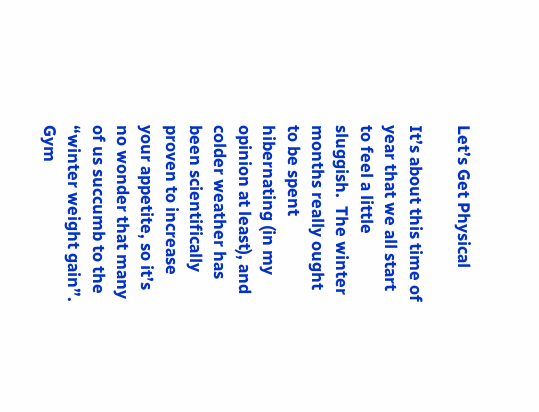Let’s Get Physical

It’s about this time of year that we all start to feel a little sluggish.  The winter months really ought to be spent hibernating (in my opinion at least), and colder weather has been scientifically proven to increase your appetite, so it’s no wonder that many of us succumb to the “winter weight gain”. Gym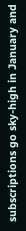subscriptions go sky-high in January and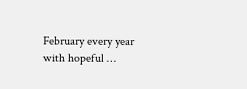February every year with hopeful …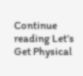Continue reading Let’s Get Physical